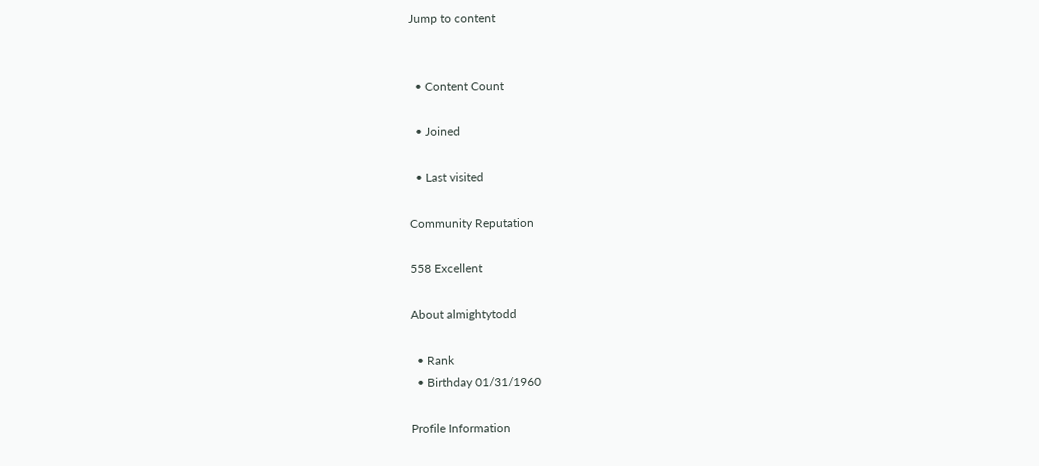Jump to content


  • Content Count

  • Joined

  • Last visited

Community Reputation

558 Excellent

About almightytodd

  • Rank
  • Birthday 01/31/1960

Profile Information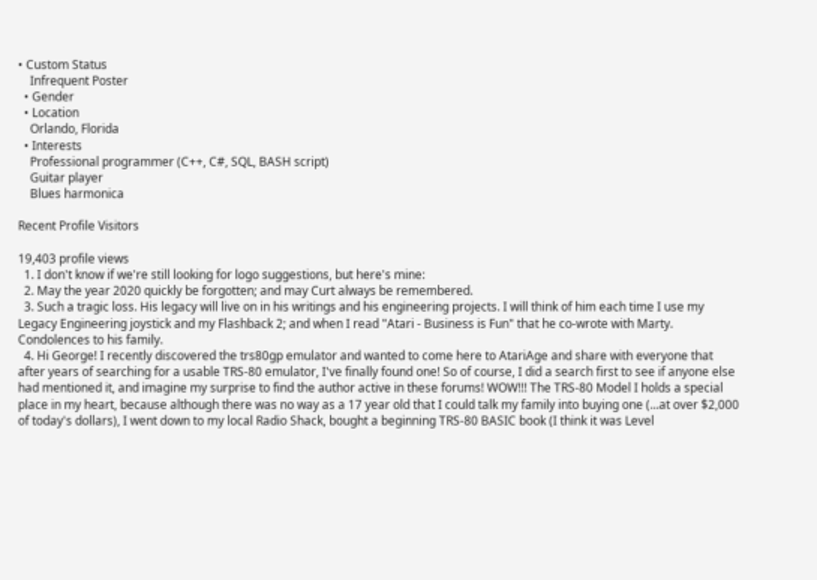• Custom Status
    Infrequent Poster
  • Gender
  • Location
    Orlando, Florida
  • Interests
    Professional programmer (C++, C#, SQL, BASH script)
    Guitar player
    Blues harmonica

Recent Profile Visitors

19,403 profile views
  1. I don't know if we're still looking for logo suggestions, but here's mine:
  2. May the year 2020 quickly be forgotten; and may Curt always be remembered.
  3. Such a tragic loss. His legacy will live on in his writings and his engineering projects. I will think of him each time I use my Legacy Engineering joystick and my Flashback 2; and when I read "Atari - Business is Fun" that he co-wrote with Marty. Condolences to his family.
  4. Hi George! I recently discovered the trs80gp emulator and wanted to come here to AtariAge and share with everyone that after years of searching for a usable TRS-80 emulator, I've finally found one! So of course, I did a search first to see if anyone else had mentioned it, and imagine my surprise to find the author active in these forums! WOW!!! The TRS-80 Model I holds a special place in my heart, because although there was no way as a 17 year old that I could talk my family into buying one (...at over $2,000 of today's dollars), I went down to my local Radio Shack, bought a beginning TRS-80 BASIC book (I think it was Level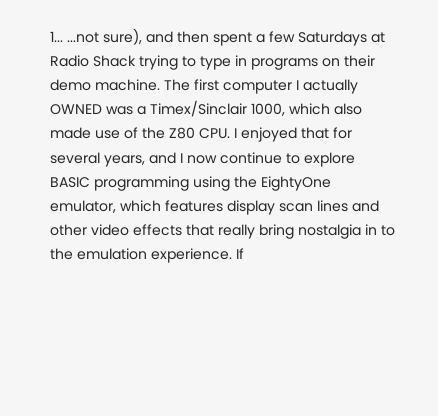1... ...not sure), and then spent a few Saturdays at Radio Shack trying to type in programs on their demo machine. The first computer I actually OWNED was a Timex/Sinclair 1000, which also made use of the Z80 CPU. I enjoyed that for several years, and I now continue to explore BASIC programming using the EightyOne emulator, which features display scan lines and other video effects that really bring nostalgia in to the emulation experience. If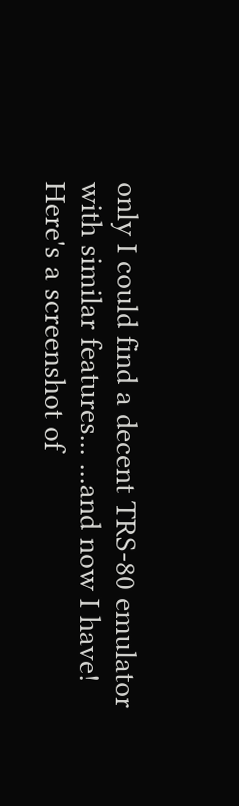only I could find a decent TRS-80 emulator with similar features... ...and now I have! Here's a screenshot of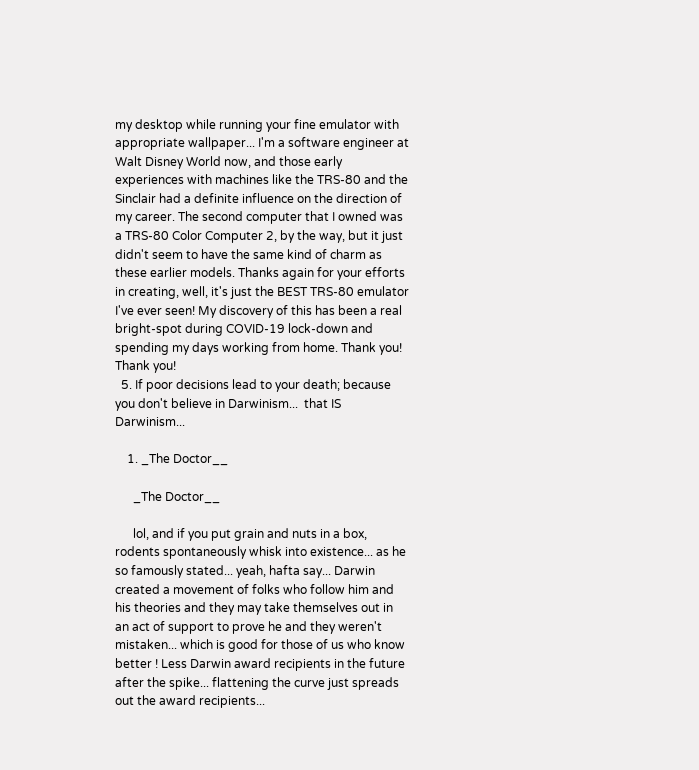my desktop while running your fine emulator with appropriate wallpaper... I'm a software engineer at Walt Disney World now, and those early experiences with machines like the TRS-80 and the Sinclair had a definite influence on the direction of my career. The second computer that I owned was a TRS-80 Color Computer 2, by the way, but it just didn't seem to have the same kind of charm as these earlier models. Thanks again for your efforts in creating, well, it's just the BEST TRS-80 emulator I've ever seen! My discovery of this has been a real bright-spot during COVID-19 lock-down and spending my days working from home. Thank you! Thank you!
  5. If poor decisions lead to your death; because you don't believe in Darwinism...  that IS Darwinism...

    1. _The Doctor__

      _The Doctor__

      lol, and if you put grain and nuts in a box, rodents spontaneously whisk into existence... as he so famously stated... yeah, hafta say... Darwin created a movement of folks who follow him and his theories and they may take themselves out in an act of support to prove he and they weren't mistaken... which is good for those of us who know better ! Less Darwin award recipients in the future after the spike... flattening the curve just spreads out the award recipients...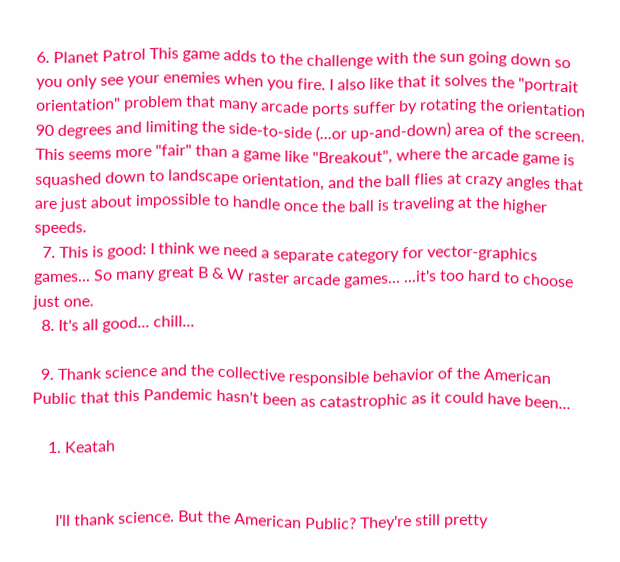6. Planet Patrol This game adds to the challenge with the sun going down so you only see your enemies when you fire. I also like that it solves the "portrait orientation" problem that many arcade ports suffer by rotating the orientation 90 degrees and limiting the side-to-side (...or up-and-down) area of the screen. This seems more "fair" than a game like "Breakout", where the arcade game is squashed down to landscape orientation, and the ball flies at crazy angles that are just about impossible to handle once the ball is traveling at the higher speeds.
  7. This is good: I think we need a separate category for vector-graphics games... So many great B & W raster arcade games... ...it's too hard to choose just one.
  8. It's all good... chill...

  9. Thank science and the collective responsible behavior of the American Public that this Pandemic hasn't been as catastrophic as it could have been...

    1. Keatah


      I'll thank science. But the American Public? They're still pretty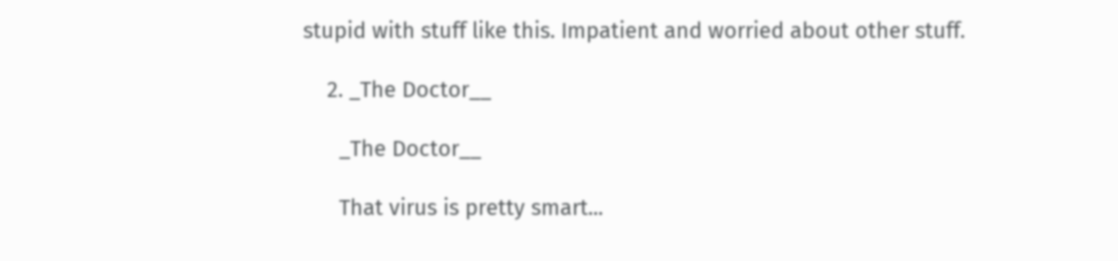stupid with stuff like this. Impatient and worried about other stuff.

    2. _The Doctor__

      _The Doctor__

      That virus is pretty smart...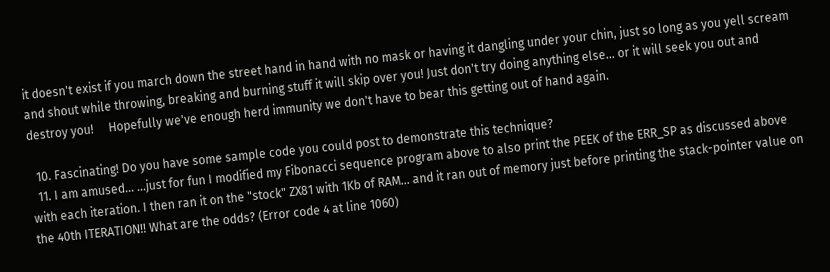it doesn't exist if you march down the street hand in hand with no mask or having it dangling under your chin, just so long as you yell scream and shout while throwing, breaking and burning stuff it will skip over you! Just don't try doing anything else... or it will seek you out and destroy you!     Hopefully we've enough herd immunity we don't have to bear this getting out of hand again.

  10. Fascinating! Do you have some sample code you could post to demonstrate this technique?
  11. I am amused... ...just for fun I modified my Fibonacci sequence program above to also print the PEEK of the ERR_SP as discussed above with each iteration. I then ran it on the "stock" ZX81 with 1Kb of RAM... and it ran out of memory just before printing the stack-pointer value on the 40th ITERATION!! What are the odds? (Error code 4 at line 1060)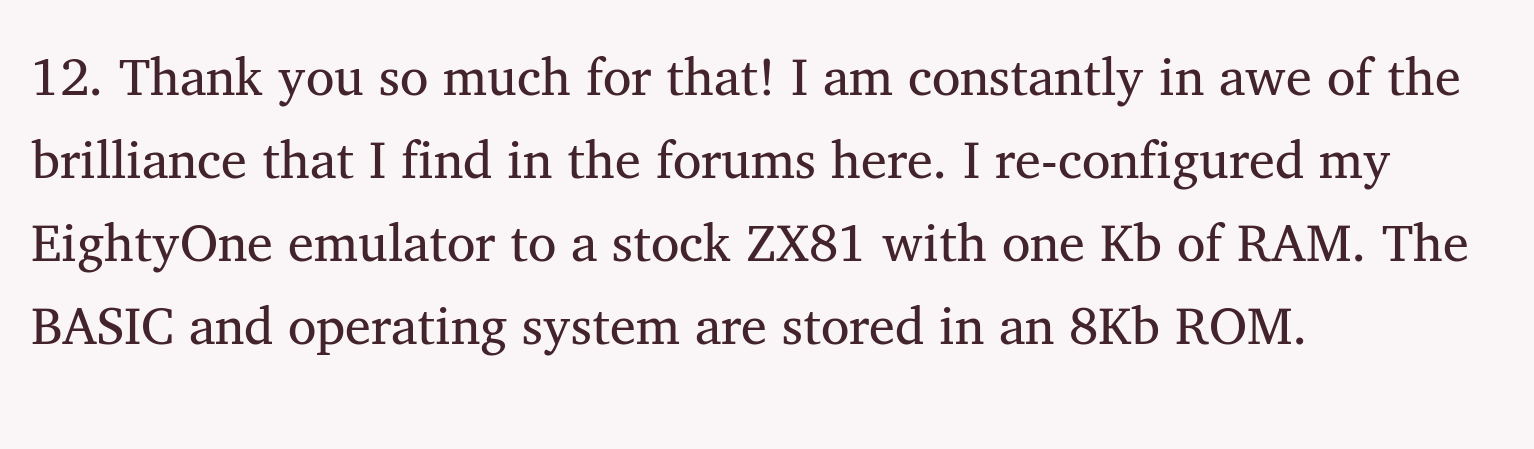12. Thank you so much for that! I am constantly in awe of the brilliance that I find in the forums here. I re-configured my EightyOne emulator to a stock ZX81 with one Kb of RAM. The BASIC and operating system are stored in an 8Kb ROM.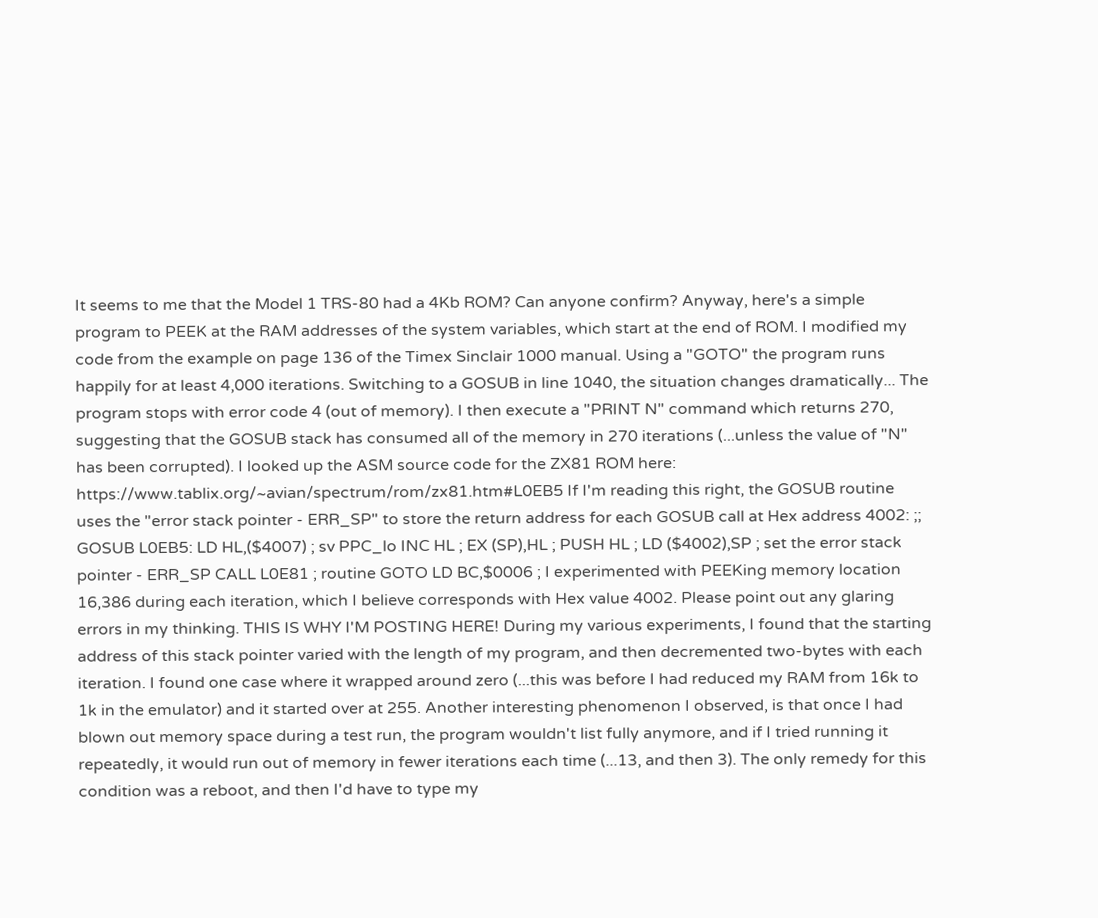It seems to me that the Model 1 TRS-80 had a 4Kb ROM? Can anyone confirm? Anyway, here's a simple program to PEEK at the RAM addresses of the system variables, which start at the end of ROM. I modified my code from the example on page 136 of the Timex Sinclair 1000 manual. Using a "GOTO" the program runs happily for at least 4,000 iterations. Switching to a GOSUB in line 1040, the situation changes dramatically... The program stops with error code 4 (out of memory). I then execute a "PRINT N" command which returns 270, suggesting that the GOSUB stack has consumed all of the memory in 270 iterations (...unless the value of "N" has been corrupted). I looked up the ASM source code for the ZX81 ROM here: https://www.tablix.org/~avian/spectrum/rom/zx81.htm#L0EB5 If I'm reading this right, the GOSUB routine uses the "error stack pointer - ERR_SP" to store the return address for each GOSUB call at Hex address 4002: ;; GOSUB L0EB5: LD HL,($4007) ; sv PPC_lo INC HL ; EX (SP),HL ; PUSH HL ; LD ($4002),SP ; set the error stack pointer - ERR_SP CALL L0E81 ; routine GOTO LD BC,$0006 ; I experimented with PEEKing memory location 16,386 during each iteration, which I believe corresponds with Hex value 4002. Please point out any glaring errors in my thinking. THIS IS WHY I'M POSTING HERE! During my various experiments, I found that the starting address of this stack pointer varied with the length of my program, and then decremented two-bytes with each iteration. I found one case where it wrapped around zero (...this was before I had reduced my RAM from 16k to 1k in the emulator) and it started over at 255. Another interesting phenomenon I observed, is that once I had blown out memory space during a test run, the program wouldn't list fully anymore, and if I tried running it repeatedly, it would run out of memory in fewer iterations each time (...13, and then 3). The only remedy for this condition was a reboot, and then I'd have to type my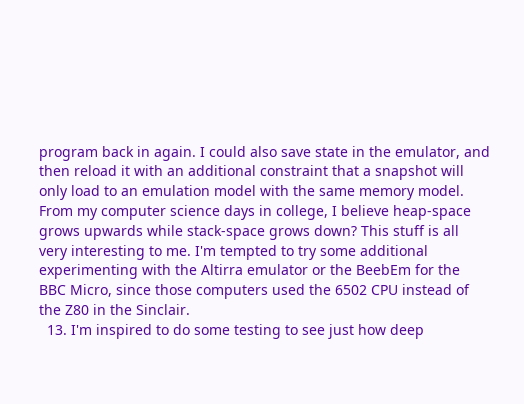program back in again. I could also save state in the emulator, and then reload it with an additional constraint that a snapshot will only load to an emulation model with the same memory model. From my computer science days in college, I believe heap-space grows upwards while stack-space grows down? This stuff is all very interesting to me. I'm tempted to try some additional experimenting with the Altirra emulator or the BeebEm for the BBC Micro, since those computers used the 6502 CPU instead of the Z80 in the Sinclair.
  13. I'm inspired to do some testing to see just how deep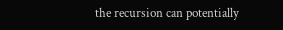the recursion can potentially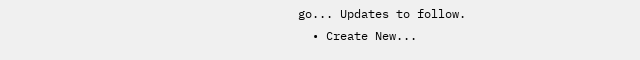go... Updates to follow.
  • Create New...